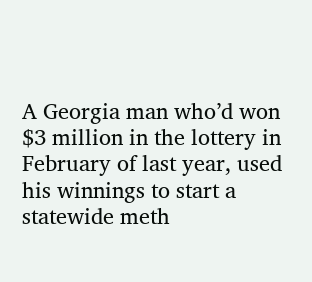A Georgia man who’d won $3 million in the lottery in February of last year, used his winnings to start a statewide meth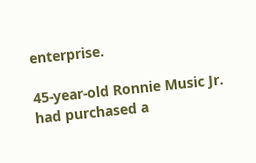enterprise.

45-year-old Ronnie Music Jr. had purchased a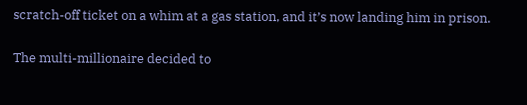scratch-off ticket on a whim at a gas station, and it’s now landing him in prison.

The multi-millionaire decided to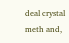deal crystal meth and,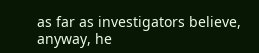as far as investigators believe, anyway, he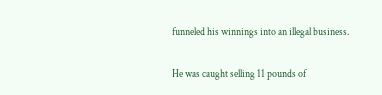funneled his winnings into an illegal business.


He was caught selling 11 pounds of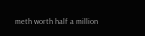meth worth half a million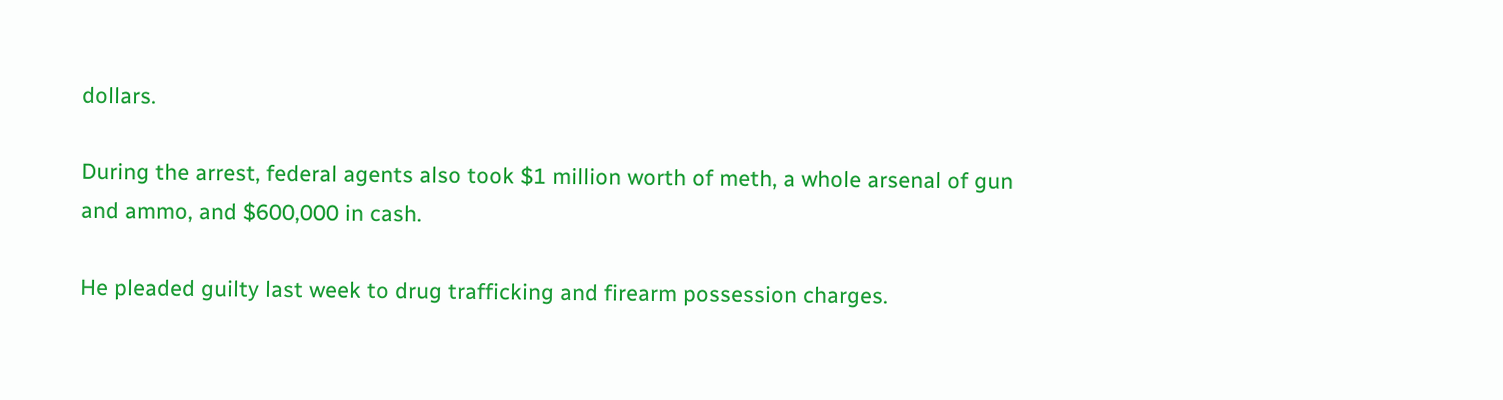dollars.

During the arrest, federal agents also took $1 million worth of meth, a whole arsenal of gun and ammo, and $600,000 in cash.

He pleaded guilty last week to drug trafficking and firearm possession charges.